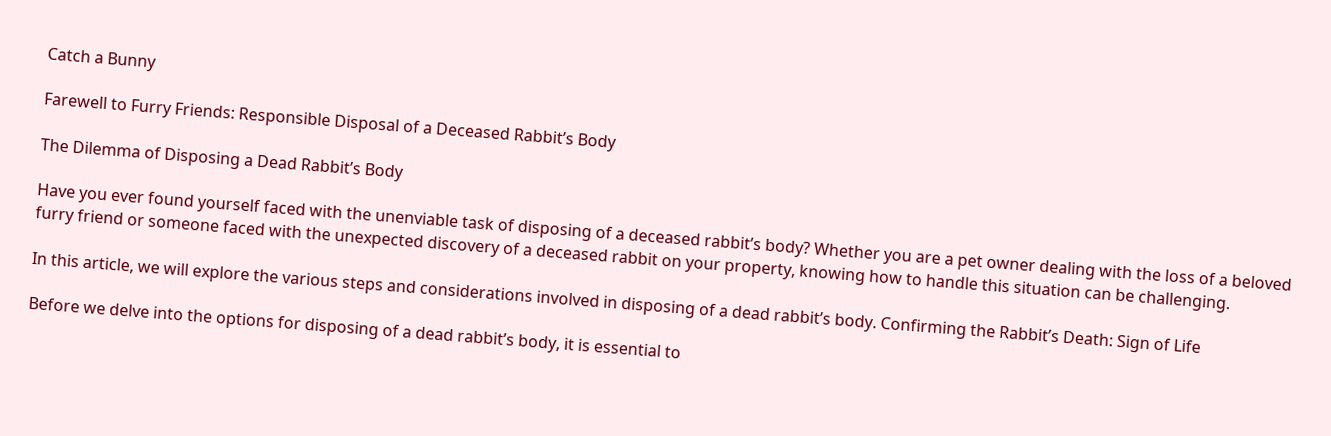Catch a Bunny

Farewell to Furry Friends: Responsible Disposal of a Deceased Rabbit’s Body

The Dilemma of Disposing a Dead Rabbit’s Body

Have you ever found yourself faced with the unenviable task of disposing of a deceased rabbit’s body? Whether you are a pet owner dealing with the loss of a beloved furry friend or someone faced with the unexpected discovery of a deceased rabbit on your property, knowing how to handle this situation can be challenging.

In this article, we will explore the various steps and considerations involved in disposing of a dead rabbit’s body. Confirming the Rabbit’s Death: Sign of Life

Before we delve into the options for disposing of a dead rabbit’s body, it is essential to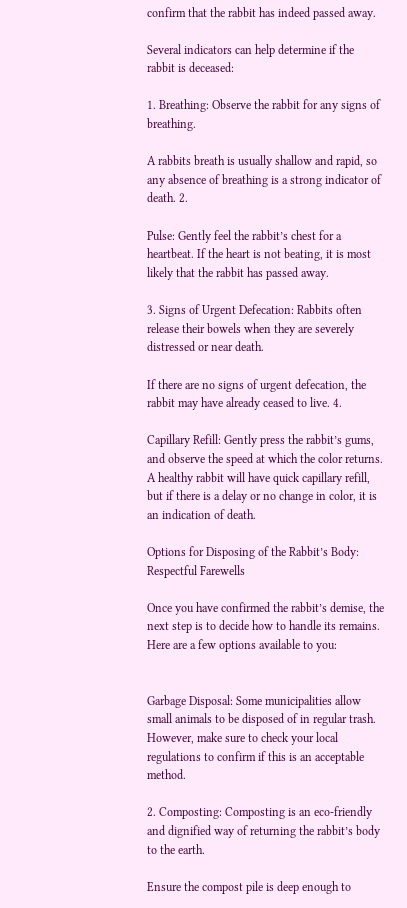confirm that the rabbit has indeed passed away.

Several indicators can help determine if the rabbit is deceased:

1. Breathing: Observe the rabbit for any signs of breathing.

A rabbits breath is usually shallow and rapid, so any absence of breathing is a strong indicator of death. 2.

Pulse: Gently feel the rabbit’s chest for a heartbeat. If the heart is not beating, it is most likely that the rabbit has passed away.

3. Signs of Urgent Defecation: Rabbits often release their bowels when they are severely distressed or near death.

If there are no signs of urgent defecation, the rabbit may have already ceased to live. 4.

Capillary Refill: Gently press the rabbit’s gums, and observe the speed at which the color returns. A healthy rabbit will have quick capillary refill, but if there is a delay or no change in color, it is an indication of death.

Options for Disposing of the Rabbit’s Body: Respectful Farewells

Once you have confirmed the rabbit’s demise, the next step is to decide how to handle its remains. Here are a few options available to you:


Garbage Disposal: Some municipalities allow small animals to be disposed of in regular trash. However, make sure to check your local regulations to confirm if this is an acceptable method.

2. Composting: Composting is an eco-friendly and dignified way of returning the rabbit’s body to the earth.

Ensure the compost pile is deep enough to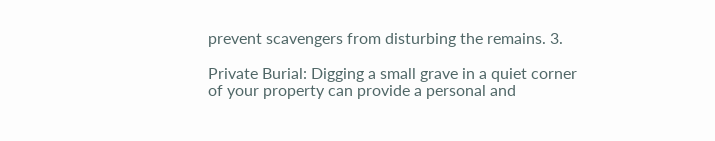prevent scavengers from disturbing the remains. 3.

Private Burial: Digging a small grave in a quiet corner of your property can provide a personal and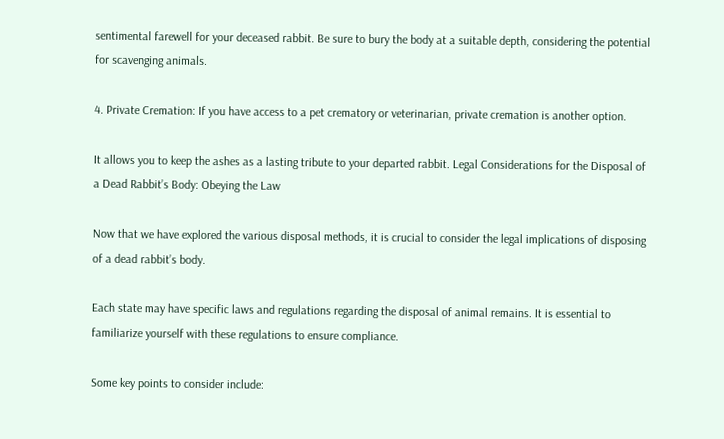sentimental farewell for your deceased rabbit. Be sure to bury the body at a suitable depth, considering the potential for scavenging animals.

4. Private Cremation: If you have access to a pet crematory or veterinarian, private cremation is another option.

It allows you to keep the ashes as a lasting tribute to your departed rabbit. Legal Considerations for the Disposal of a Dead Rabbit’s Body: Obeying the Law

Now that we have explored the various disposal methods, it is crucial to consider the legal implications of disposing of a dead rabbit’s body.

Each state may have specific laws and regulations regarding the disposal of animal remains. It is essential to familiarize yourself with these regulations to ensure compliance.

Some key points to consider include: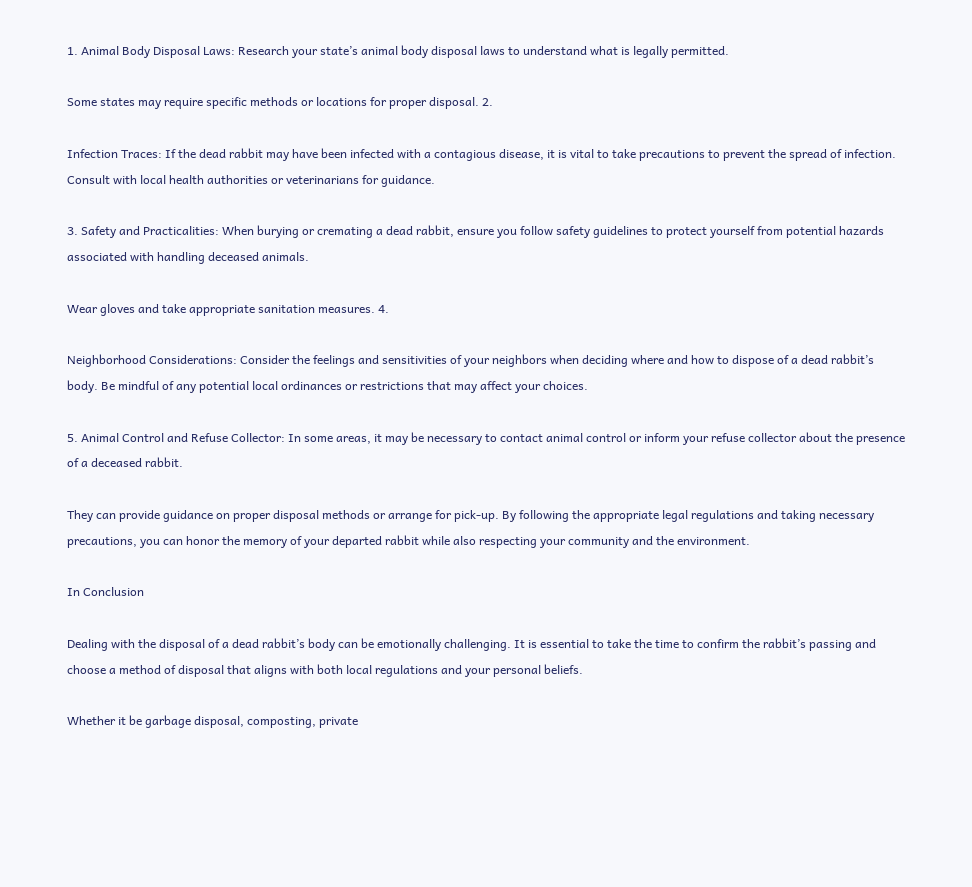1. Animal Body Disposal Laws: Research your state’s animal body disposal laws to understand what is legally permitted.

Some states may require specific methods or locations for proper disposal. 2.

Infection Traces: If the dead rabbit may have been infected with a contagious disease, it is vital to take precautions to prevent the spread of infection. Consult with local health authorities or veterinarians for guidance.

3. Safety and Practicalities: When burying or cremating a dead rabbit, ensure you follow safety guidelines to protect yourself from potential hazards associated with handling deceased animals.

Wear gloves and take appropriate sanitation measures. 4.

Neighborhood Considerations: Consider the feelings and sensitivities of your neighbors when deciding where and how to dispose of a dead rabbit’s body. Be mindful of any potential local ordinances or restrictions that may affect your choices.

5. Animal Control and Refuse Collector: In some areas, it may be necessary to contact animal control or inform your refuse collector about the presence of a deceased rabbit.

They can provide guidance on proper disposal methods or arrange for pick-up. By following the appropriate legal regulations and taking necessary precautions, you can honor the memory of your departed rabbit while also respecting your community and the environment.

In Conclusion

Dealing with the disposal of a dead rabbit’s body can be emotionally challenging. It is essential to take the time to confirm the rabbit’s passing and choose a method of disposal that aligns with both local regulations and your personal beliefs.

Whether it be garbage disposal, composting, private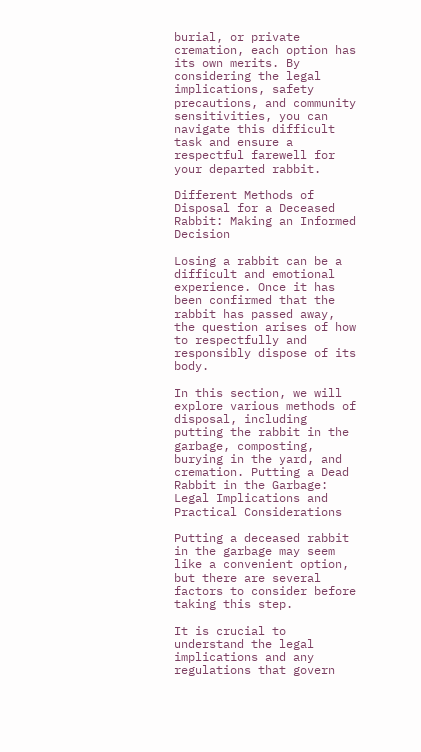burial, or private cremation, each option has its own merits. By considering the legal implications, safety precautions, and community sensitivities, you can navigate this difficult task and ensure a respectful farewell for your departed rabbit.

Different Methods of Disposal for a Deceased Rabbit: Making an Informed Decision

Losing a rabbit can be a difficult and emotional experience. Once it has been confirmed that the rabbit has passed away, the question arises of how to respectfully and responsibly dispose of its body.

In this section, we will explore various methods of disposal, including putting the rabbit in the garbage, composting, burying in the yard, and cremation. Putting a Dead Rabbit in the Garbage: Legal Implications and Practical Considerations

Putting a deceased rabbit in the garbage may seem like a convenient option, but there are several factors to consider before taking this step.

It is crucial to understand the legal implications and any regulations that govern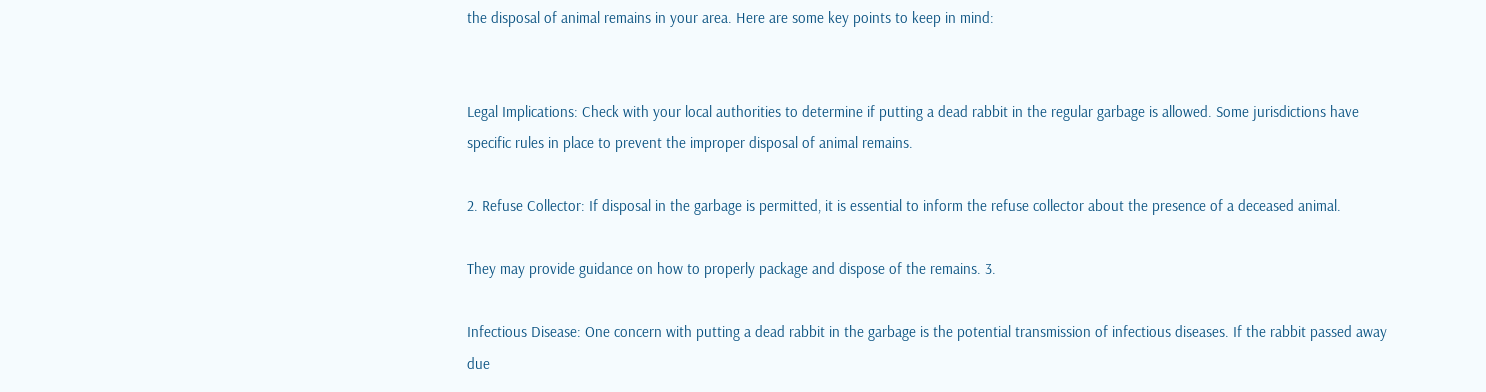the disposal of animal remains in your area. Here are some key points to keep in mind:


Legal Implications: Check with your local authorities to determine if putting a dead rabbit in the regular garbage is allowed. Some jurisdictions have specific rules in place to prevent the improper disposal of animal remains.

2. Refuse Collector: If disposal in the garbage is permitted, it is essential to inform the refuse collector about the presence of a deceased animal.

They may provide guidance on how to properly package and dispose of the remains. 3.

Infectious Disease: One concern with putting a dead rabbit in the garbage is the potential transmission of infectious diseases. If the rabbit passed away due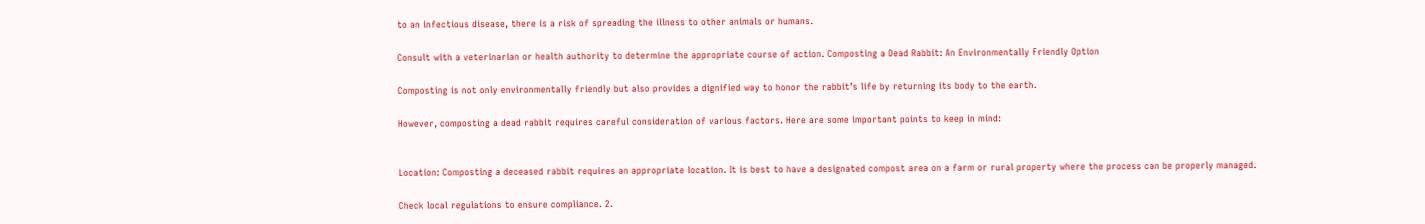to an infectious disease, there is a risk of spreading the illness to other animals or humans.

Consult with a veterinarian or health authority to determine the appropriate course of action. Composting a Dead Rabbit: An Environmentally Friendly Option

Composting is not only environmentally friendly but also provides a dignified way to honor the rabbit’s life by returning its body to the earth.

However, composting a dead rabbit requires careful consideration of various factors. Here are some important points to keep in mind:


Location: Composting a deceased rabbit requires an appropriate location. It is best to have a designated compost area on a farm or rural property where the process can be properly managed.

Check local regulations to ensure compliance. 2.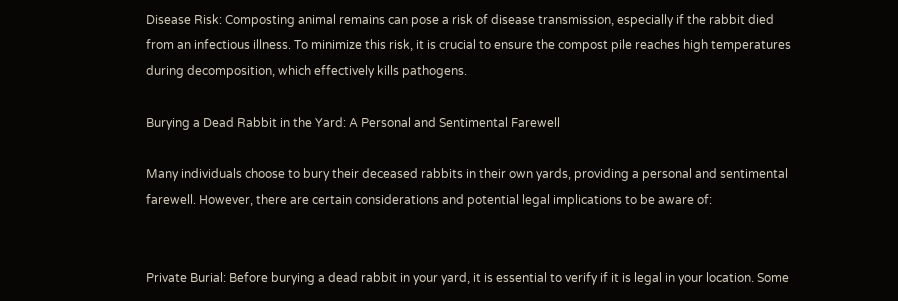Disease Risk: Composting animal remains can pose a risk of disease transmission, especially if the rabbit died from an infectious illness. To minimize this risk, it is crucial to ensure the compost pile reaches high temperatures during decomposition, which effectively kills pathogens.

Burying a Dead Rabbit in the Yard: A Personal and Sentimental Farewell

Many individuals choose to bury their deceased rabbits in their own yards, providing a personal and sentimental farewell. However, there are certain considerations and potential legal implications to be aware of:


Private Burial: Before burying a dead rabbit in your yard, it is essential to verify if it is legal in your location. Some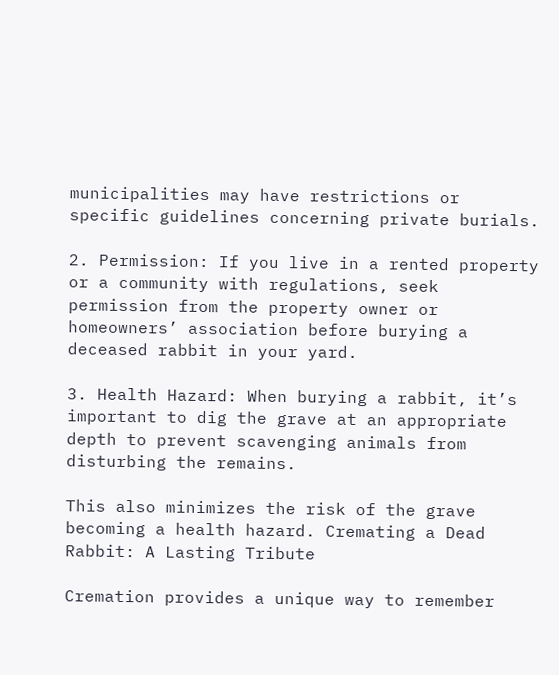municipalities may have restrictions or specific guidelines concerning private burials.

2. Permission: If you live in a rented property or a community with regulations, seek permission from the property owner or homeowners’ association before burying a deceased rabbit in your yard.

3. Health Hazard: When burying a rabbit, it’s important to dig the grave at an appropriate depth to prevent scavenging animals from disturbing the remains.

This also minimizes the risk of the grave becoming a health hazard. Cremating a Dead Rabbit: A Lasting Tribute

Cremation provides a unique way to remember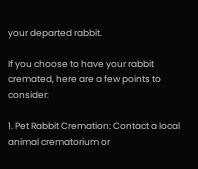your departed rabbit.

If you choose to have your rabbit cremated, here are a few points to consider:

1. Pet Rabbit Cremation: Contact a local animal crematorium or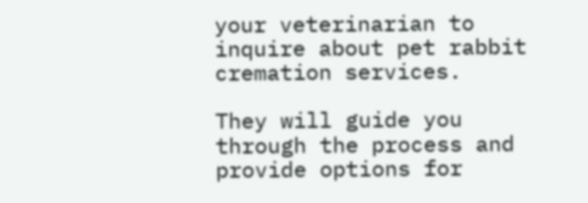your veterinarian to inquire about pet rabbit cremation services.

They will guide you through the process and provide options for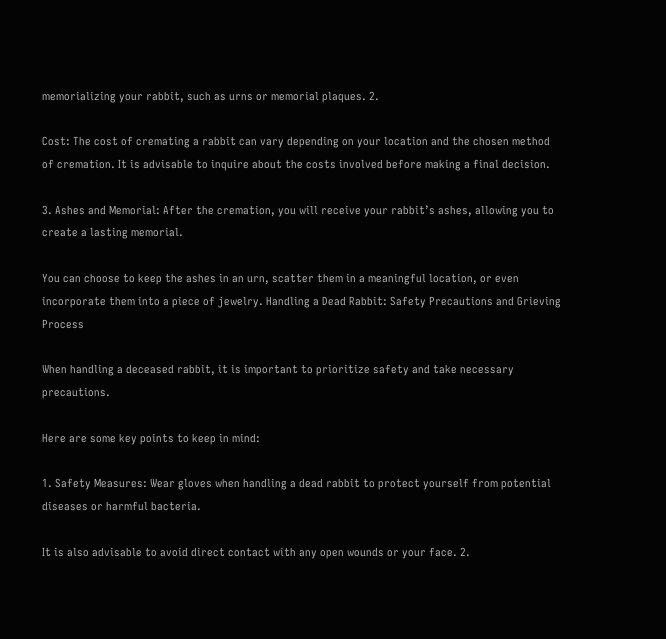memorializing your rabbit, such as urns or memorial plaques. 2.

Cost: The cost of cremating a rabbit can vary depending on your location and the chosen method of cremation. It is advisable to inquire about the costs involved before making a final decision.

3. Ashes and Memorial: After the cremation, you will receive your rabbit’s ashes, allowing you to create a lasting memorial.

You can choose to keep the ashes in an urn, scatter them in a meaningful location, or even incorporate them into a piece of jewelry. Handling a Dead Rabbit: Safety Precautions and Grieving Process

When handling a deceased rabbit, it is important to prioritize safety and take necessary precautions.

Here are some key points to keep in mind:

1. Safety Measures: Wear gloves when handling a dead rabbit to protect yourself from potential diseases or harmful bacteria.

It is also advisable to avoid direct contact with any open wounds or your face. 2.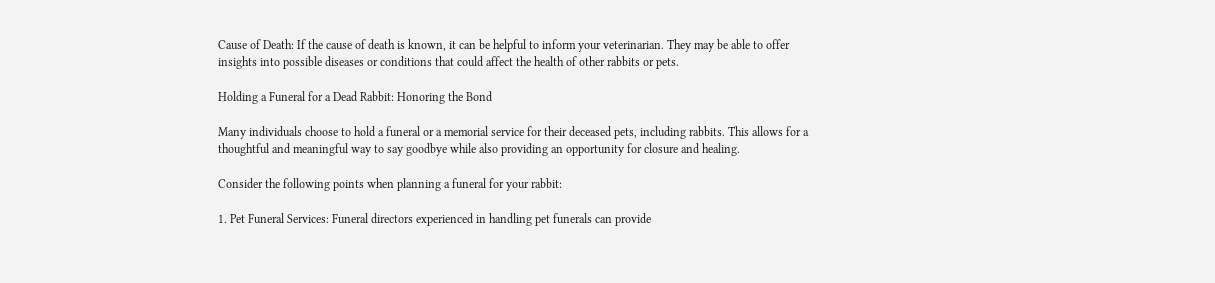Cause of Death: If the cause of death is known, it can be helpful to inform your veterinarian. They may be able to offer insights into possible diseases or conditions that could affect the health of other rabbits or pets.

Holding a Funeral for a Dead Rabbit: Honoring the Bond

Many individuals choose to hold a funeral or a memorial service for their deceased pets, including rabbits. This allows for a thoughtful and meaningful way to say goodbye while also providing an opportunity for closure and healing.

Consider the following points when planning a funeral for your rabbit:

1. Pet Funeral Services: Funeral directors experienced in handling pet funerals can provide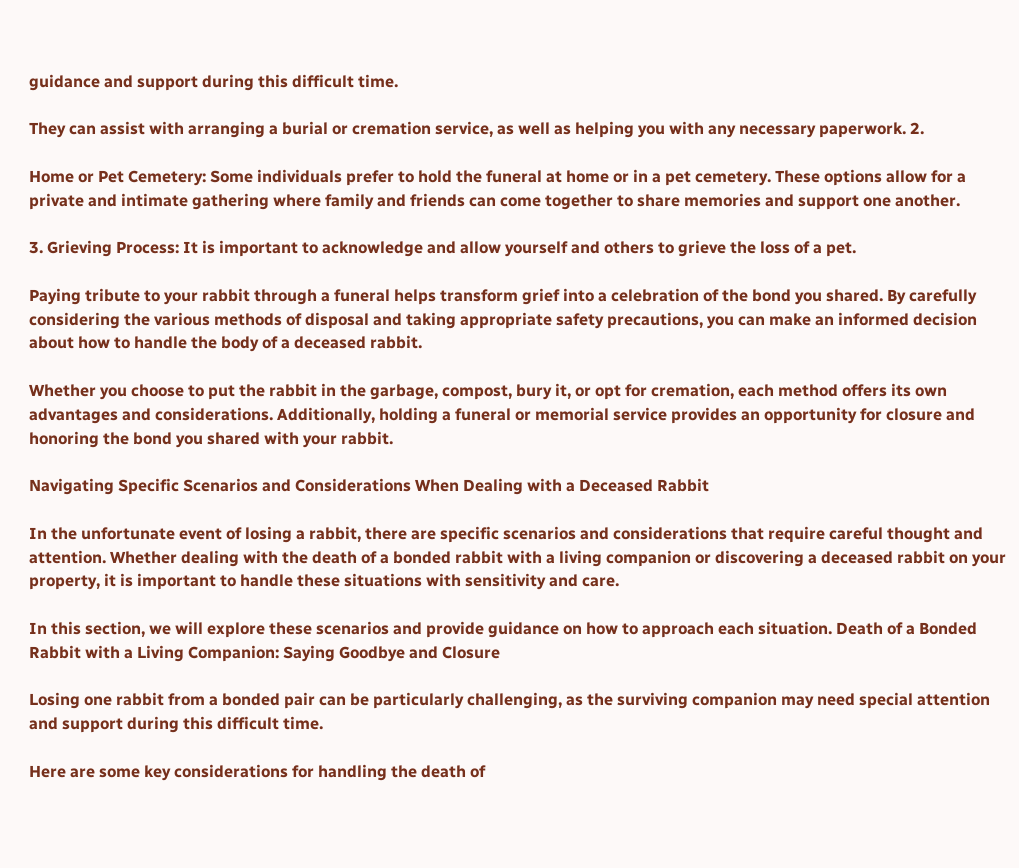guidance and support during this difficult time.

They can assist with arranging a burial or cremation service, as well as helping you with any necessary paperwork. 2.

Home or Pet Cemetery: Some individuals prefer to hold the funeral at home or in a pet cemetery. These options allow for a private and intimate gathering where family and friends can come together to share memories and support one another.

3. Grieving Process: It is important to acknowledge and allow yourself and others to grieve the loss of a pet.

Paying tribute to your rabbit through a funeral helps transform grief into a celebration of the bond you shared. By carefully considering the various methods of disposal and taking appropriate safety precautions, you can make an informed decision about how to handle the body of a deceased rabbit.

Whether you choose to put the rabbit in the garbage, compost, bury it, or opt for cremation, each method offers its own advantages and considerations. Additionally, holding a funeral or memorial service provides an opportunity for closure and honoring the bond you shared with your rabbit.

Navigating Specific Scenarios and Considerations When Dealing with a Deceased Rabbit

In the unfortunate event of losing a rabbit, there are specific scenarios and considerations that require careful thought and attention. Whether dealing with the death of a bonded rabbit with a living companion or discovering a deceased rabbit on your property, it is important to handle these situations with sensitivity and care.

In this section, we will explore these scenarios and provide guidance on how to approach each situation. Death of a Bonded Rabbit with a Living Companion: Saying Goodbye and Closure

Losing one rabbit from a bonded pair can be particularly challenging, as the surviving companion may need special attention and support during this difficult time.

Here are some key considerations for handling the death of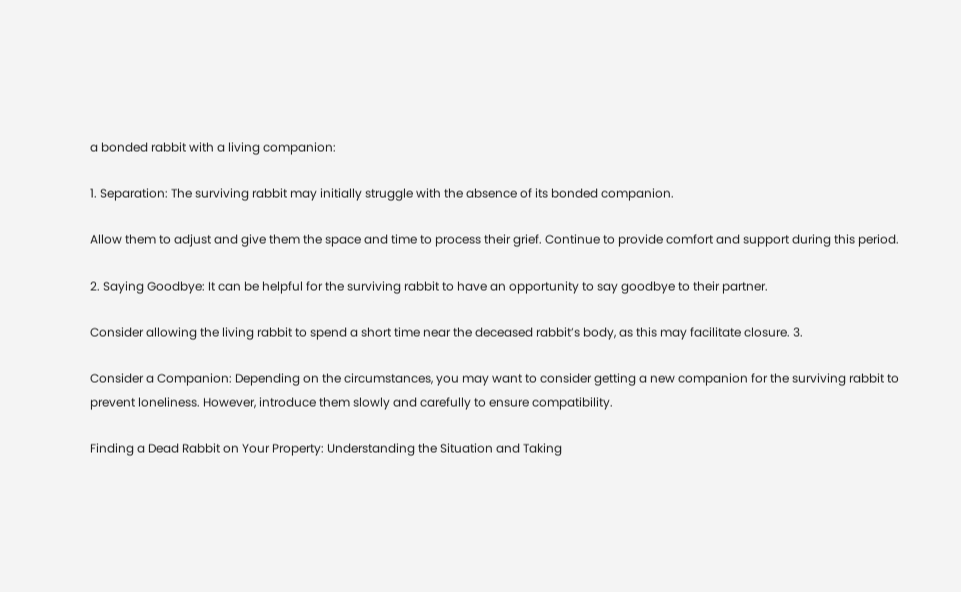a bonded rabbit with a living companion:

1. Separation: The surviving rabbit may initially struggle with the absence of its bonded companion.

Allow them to adjust and give them the space and time to process their grief. Continue to provide comfort and support during this period.

2. Saying Goodbye: It can be helpful for the surviving rabbit to have an opportunity to say goodbye to their partner.

Consider allowing the living rabbit to spend a short time near the deceased rabbit’s body, as this may facilitate closure. 3.

Consider a Companion: Depending on the circumstances, you may want to consider getting a new companion for the surviving rabbit to prevent loneliness. However, introduce them slowly and carefully to ensure compatibility.

Finding a Dead Rabbit on Your Property: Understanding the Situation and Taking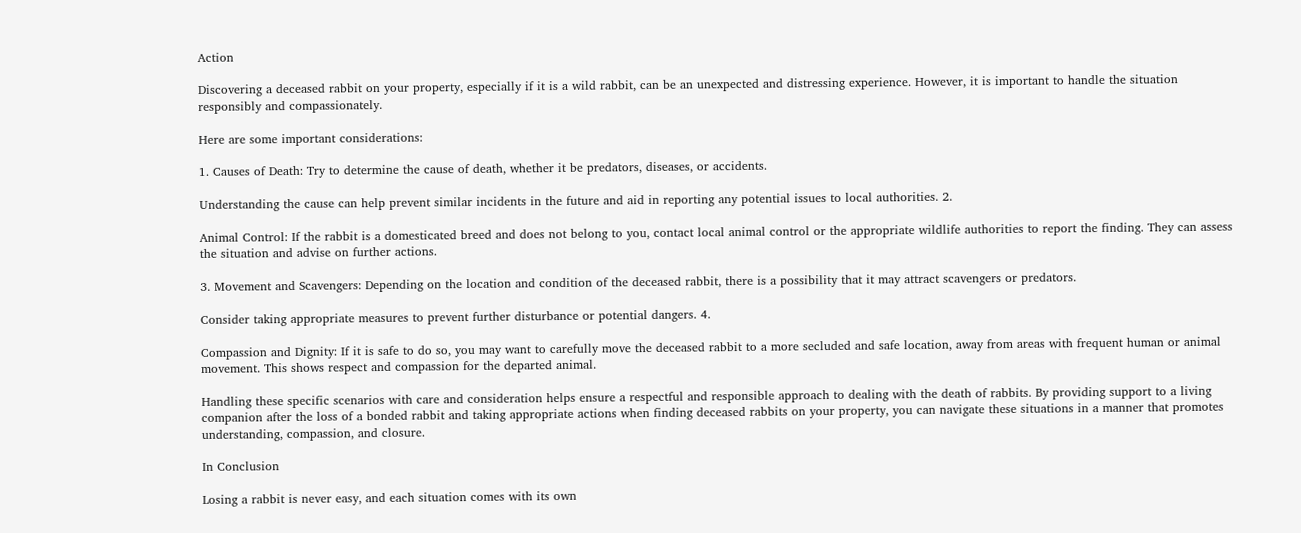Action

Discovering a deceased rabbit on your property, especially if it is a wild rabbit, can be an unexpected and distressing experience. However, it is important to handle the situation responsibly and compassionately.

Here are some important considerations:

1. Causes of Death: Try to determine the cause of death, whether it be predators, diseases, or accidents.

Understanding the cause can help prevent similar incidents in the future and aid in reporting any potential issues to local authorities. 2.

Animal Control: If the rabbit is a domesticated breed and does not belong to you, contact local animal control or the appropriate wildlife authorities to report the finding. They can assess the situation and advise on further actions.

3. Movement and Scavengers: Depending on the location and condition of the deceased rabbit, there is a possibility that it may attract scavengers or predators.

Consider taking appropriate measures to prevent further disturbance or potential dangers. 4.

Compassion and Dignity: If it is safe to do so, you may want to carefully move the deceased rabbit to a more secluded and safe location, away from areas with frequent human or animal movement. This shows respect and compassion for the departed animal.

Handling these specific scenarios with care and consideration helps ensure a respectful and responsible approach to dealing with the death of rabbits. By providing support to a living companion after the loss of a bonded rabbit and taking appropriate actions when finding deceased rabbits on your property, you can navigate these situations in a manner that promotes understanding, compassion, and closure.

In Conclusion

Losing a rabbit is never easy, and each situation comes with its own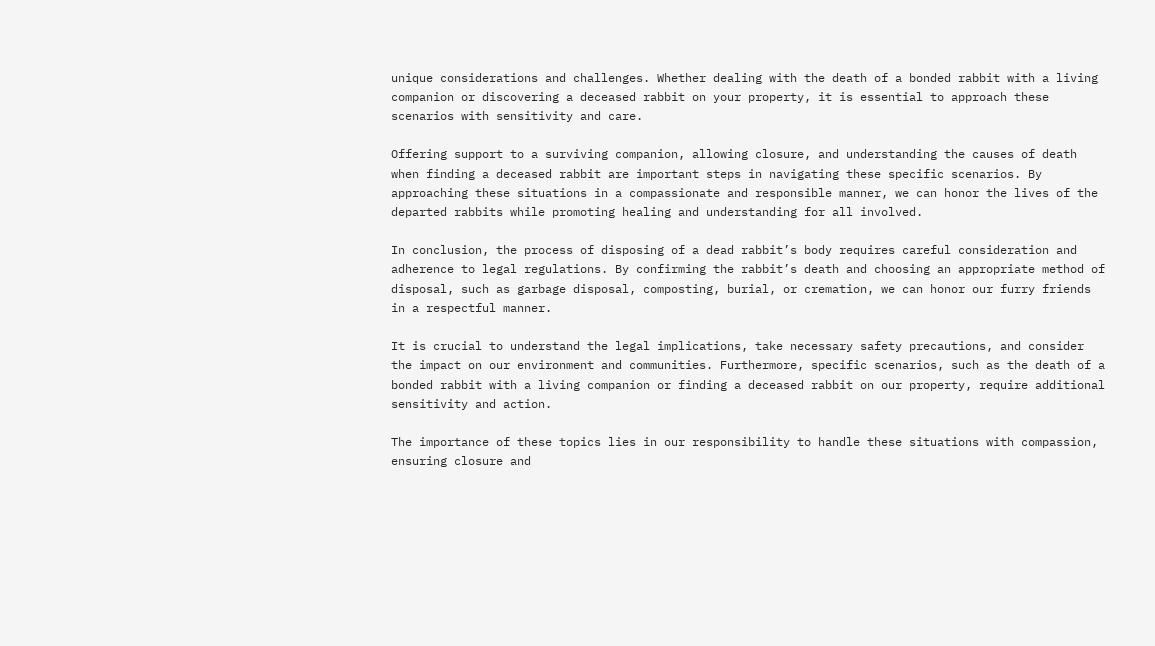unique considerations and challenges. Whether dealing with the death of a bonded rabbit with a living companion or discovering a deceased rabbit on your property, it is essential to approach these scenarios with sensitivity and care.

Offering support to a surviving companion, allowing closure, and understanding the causes of death when finding a deceased rabbit are important steps in navigating these specific scenarios. By approaching these situations in a compassionate and responsible manner, we can honor the lives of the departed rabbits while promoting healing and understanding for all involved.

In conclusion, the process of disposing of a dead rabbit’s body requires careful consideration and adherence to legal regulations. By confirming the rabbit’s death and choosing an appropriate method of disposal, such as garbage disposal, composting, burial, or cremation, we can honor our furry friends in a respectful manner.

It is crucial to understand the legal implications, take necessary safety precautions, and consider the impact on our environment and communities. Furthermore, specific scenarios, such as the death of a bonded rabbit with a living companion or finding a deceased rabbit on our property, require additional sensitivity and action.

The importance of these topics lies in our responsibility to handle these situations with compassion, ensuring closure and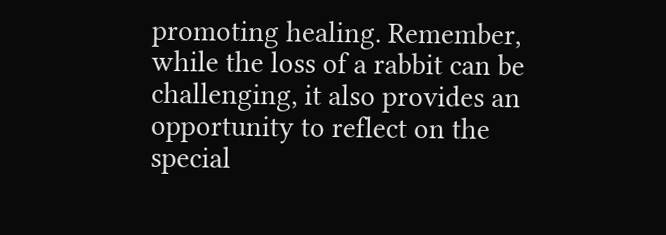promoting healing. Remember, while the loss of a rabbit can be challenging, it also provides an opportunity to reflect on the special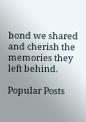bond we shared and cherish the memories they left behind.

Popular Posts